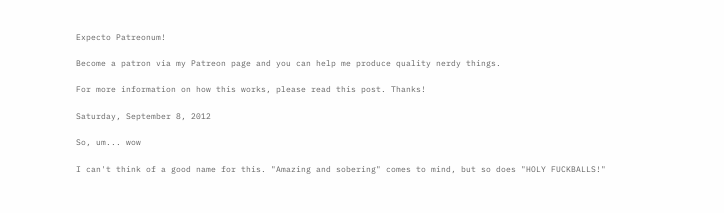Expecto Patreonum!

Become a patron via my Patreon page and you can help me produce quality nerdy things.

For more information on how this works, please read this post. Thanks!

Saturday, September 8, 2012

So, um... wow

I can't think of a good name for this. "Amazing and sobering" comes to mind, but so does "HOLY FUCKBALLS!"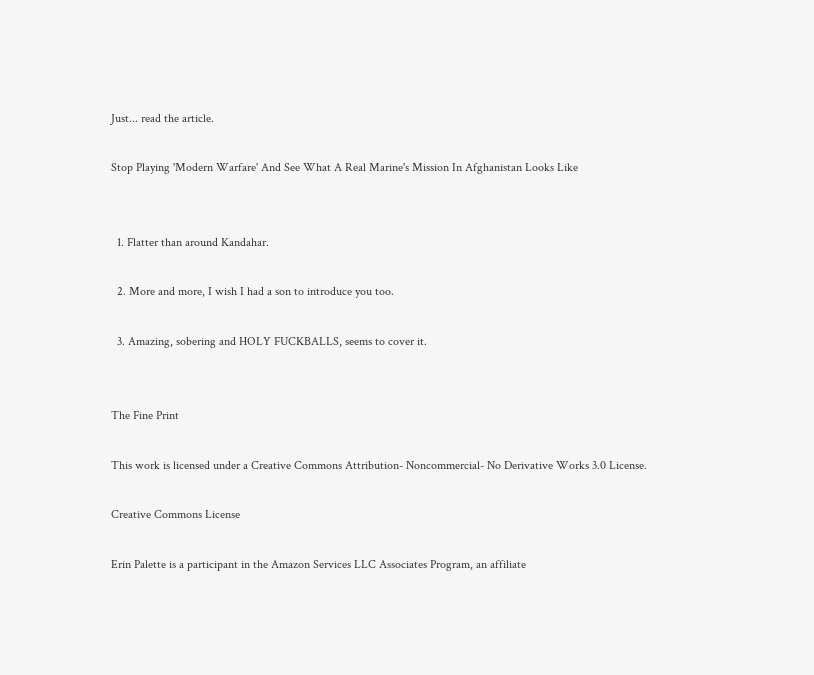Just... read the article.

Stop Playing 'Modern Warfare' And See What A Real Marine's Mission In Afghanistan Looks Like


  1. Flatter than around Kandahar.

  2. More and more, I wish I had a son to introduce you too.

  3. Amazing, sobering and HOLY FUCKBALLS, seems to cover it.


The Fine Print

This work is licensed under a Creative Commons Attribution- Noncommercial- No Derivative Works 3.0 License.

Creative Commons License

Erin Palette is a participant in the Amazon Services LLC Associates Program, an affiliate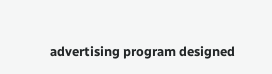advertising program designed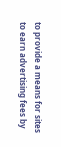to provide a means for sites to earn advertising fees by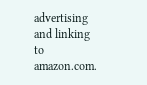advertising and linking to amazon.com.